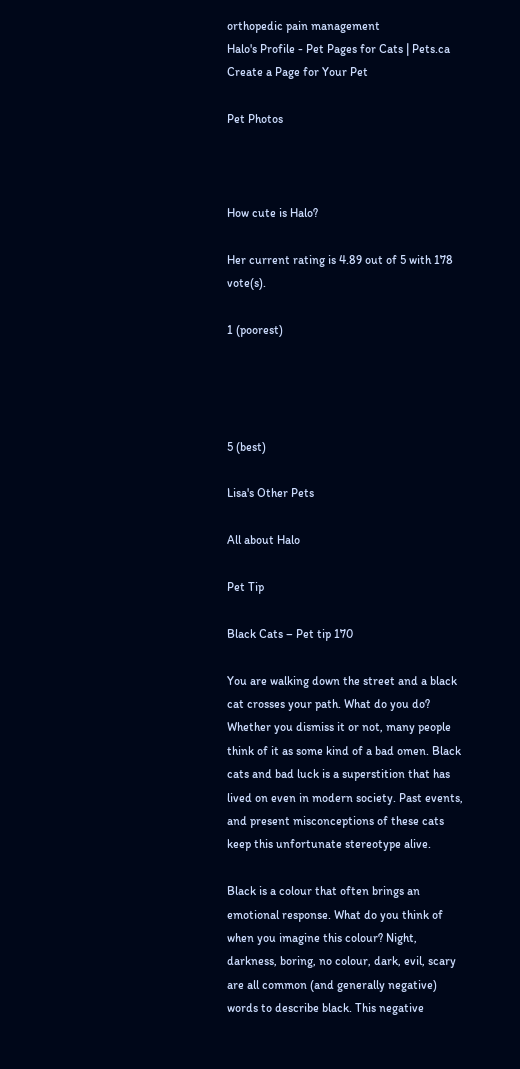orthopedic pain management
Halo's Profile - Pet Pages for Cats | Pets.ca
Create a Page for Your Pet

Pet Photos



How cute is Halo?

Her current rating is 4.89 out of 5 with 178 vote(s).

1 (poorest)




5 (best)

Lisa's Other Pets

All about Halo

Pet Tip

Black Cats – Pet tip 170

You are walking down the street and a black cat crosses your path. What do you do? Whether you dismiss it or not, many people think of it as some kind of a bad omen. Black cats and bad luck is a superstition that has lived on even in modern society. Past events, and present misconceptions of these cats keep this unfortunate stereotype alive.

Black is a colour that often brings an emotional response. What do you think of when you imagine this colour? Night, darkness, boring, no colour, dark, evil, scary are all common (and generally negative) words to describe black. This negative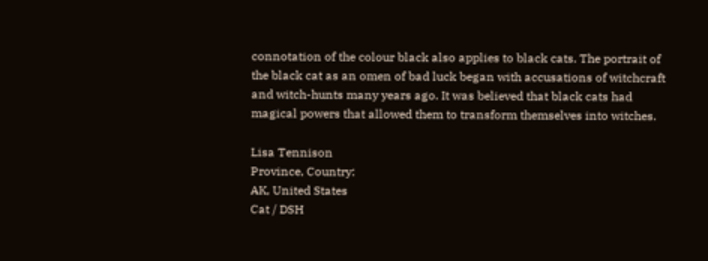connotation of the colour black also applies to black cats. The portrait of the black cat as an omen of bad luck began with accusations of witchcraft and witch-hunts many years ago. It was believed that black cats had magical powers that allowed them to transform themselves into witches.

Lisa Tennison
Province, Country:
AK, United States
Cat / DSH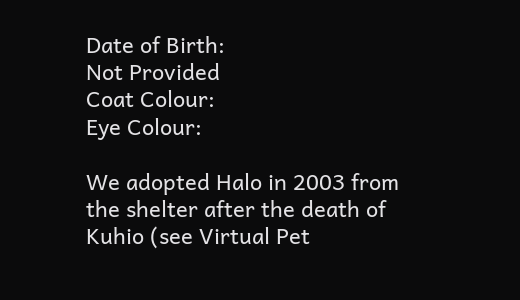Date of Birth:
Not Provided
Coat Colour:
Eye Colour:

We adopted Halo in 2003 from the shelter after the death of Kuhio (see Virtual Pet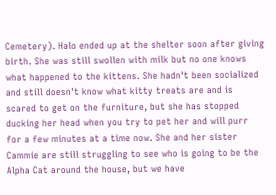Cemetery). Halo ended up at the shelter soon after giving birth. She was still swollen with milk but no one knows what happened to the kittens. She hadn't been socialized and still doesn't know what kitty treats are and is scared to get on the furniture, but she has stopped ducking her head when you try to pet her and will purr for a few minutes at a time now. She and her sister Cammie are still struggling to see who is going to be the Alpha Cat around the house, but we have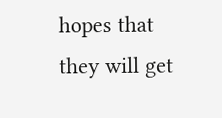hopes that they will get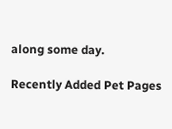along some day.

Recently Added Pet Pages